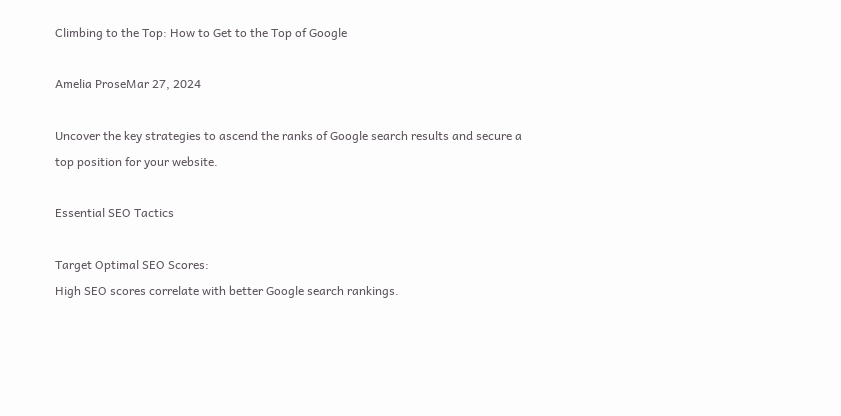Climbing to the Top: How to Get to the Top of Google

Amelia ProseMar 27, 2024

Uncover the key strategies to ascend the ranks of Google search results and secure a top position for your website.

Essential SEO Tactics

Target Optimal SEO Scores:
High SEO scores correlate with better Google search rankings.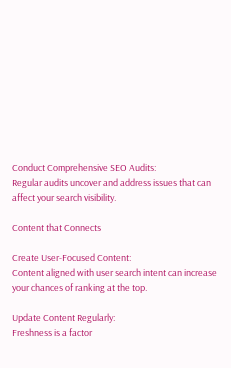Conduct Comprehensive SEO Audits:
Regular audits uncover and address issues that can affect your search visibility.

Content that Connects

Create User-Focused Content:
Content aligned with user search intent can increase your chances of ranking at the top.

Update Content Regularly:
Freshness is a factor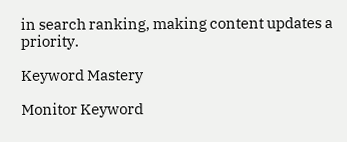in search ranking, making content updates a priority.

Keyword Mastery

Monitor Keyword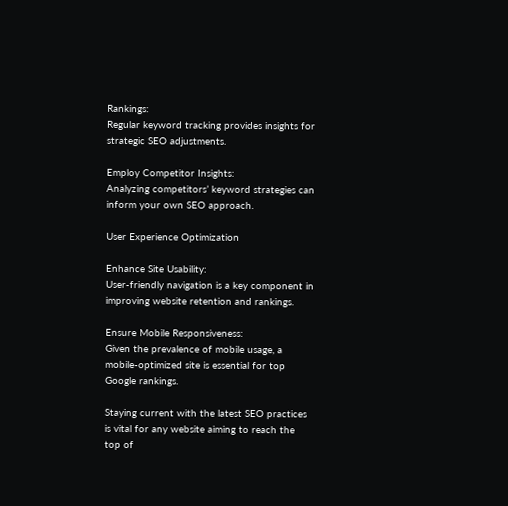Rankings:
Regular keyword tracking provides insights for strategic SEO adjustments.

Employ Competitor Insights:
Analyzing competitors’ keyword strategies can inform your own SEO approach.

User Experience Optimization

Enhance Site Usability:
User-friendly navigation is a key component in improving website retention and rankings.

Ensure Mobile Responsiveness:
Given the prevalence of mobile usage, a mobile-optimized site is essential for top Google rankings.

Staying current with the latest SEO practices is vital for any website aiming to reach the top of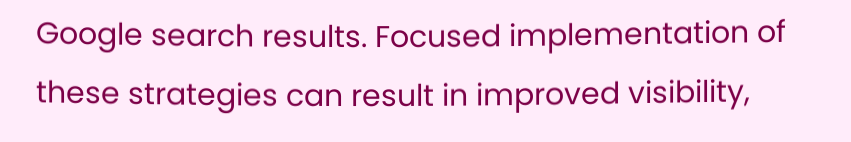Google search results. Focused implementation of these strategies can result in improved visibility,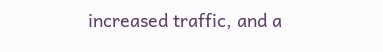increased traffic, and a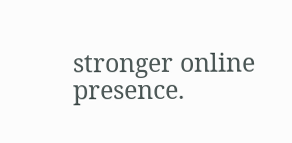stronger online presence.